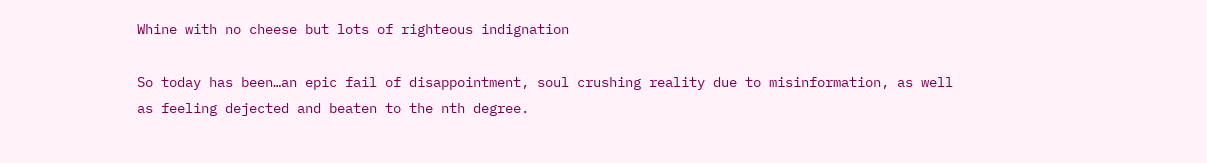Whine with no cheese but lots of righteous indignation

So today has been…an epic fail of disappointment, soul crushing reality due to misinformation, as well as feeling dejected and beaten to the nth degree.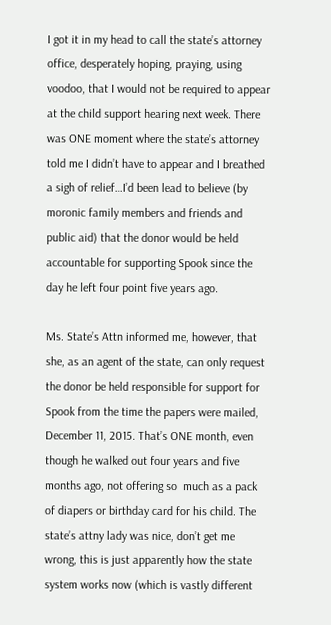I got it in my head to call the state’s attorney office, desperately hoping, praying, using voodoo, that I would not be required to appear at the child support hearing next week. There was ONE moment where the state’s attorney told me I didn’t have to appear and I breathed a sigh of relief…I’d been lead to believe (by moronic family members and friends and public aid) that the donor would be held accountable for supporting Spook since the day he left four point five years ago.

Ms. State’s Attn informed me, however, that she, as an agent of the state, can only request the donor be held responsible for support for Spook from the time the papers were mailed, December 11, 2015. That’s ONE month, even though he walked out four years and five months ago, not offering so  much as a pack of diapers or birthday card for his child. The state’s attny lady was nice, don’t get me wrong, this is just apparently how the state system works now (which is vastly different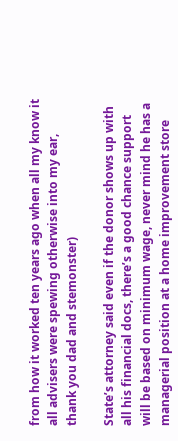from how it worked ten years ago when all my know it all advisers were spewing otherwise into my ear, thank you dad and stemonster)

State’s attorney said even if the donor shows up with all his financial docs, there’s a good chance support will be based on minimum wage, never mind he has a  managerial position at a home improvement store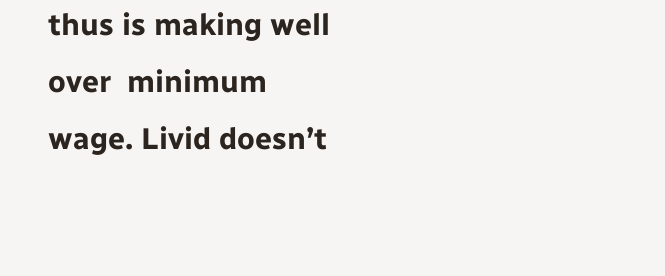thus is making well over  minimum wage. Livid doesn’t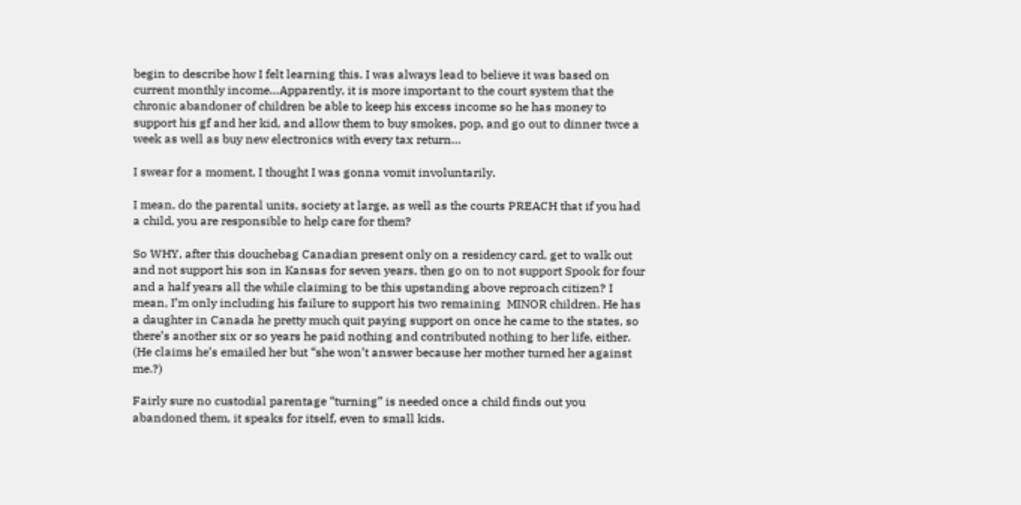begin to describe how I felt learning this. I was always lead to believe it was based on current monthly income…Apparently, it is more important to the court system that the chronic abandoner of children be able to keep his excess income so he has money to support his gf and her kid, and allow them to buy smokes, pop, and go out to dinner twce a week as well as buy new electronics with every tax return…

I swear for a moment, I thought I was gonna vomit involuntarily.

I mean, do the parental units, society at large, as well as the courts PREACH that if you had a child, you are responsible to help care for them?

So WHY, after this douchebag Canadian present only on a residency card, get to walk out and not support his son in Kansas for seven years, then go on to not support Spook for four and a half years all the while claiming to be this upstanding above reproach citizen? I mean, I’m only including his failure to support his two remaining  MINOR children. He has a daughter in Canada he pretty much quit paying support on once he came to the states, so there’s another six or so years he paid nothing and contributed nothing to her life, either. (He claims he’s emailed her but “she won’t answer because her mother turned her against me.?)

Fairly sure no custodial parentage “turning” is needed once a child finds out you abandoned them, it speaks for itself, even to small kids.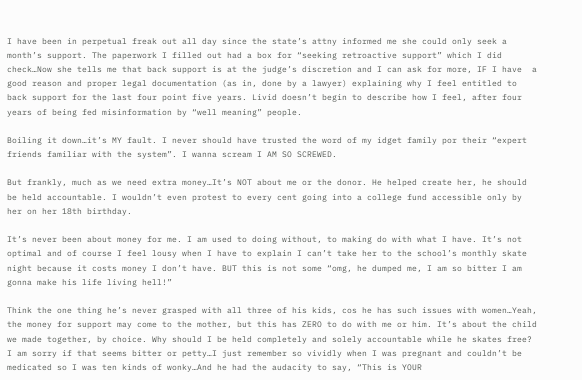I have been in perpetual freak out all day since the state’s attny informed me she could only seek a month’s support. The paperwork I filled out had a box for “seeking retroactive support” which I did check…Now she tells me that back support is at the judge’s discretion and I can ask for more, IF I have  a good reason and proper legal documentation (as in, done by a lawyer) explaining why I feel entitled to back support for the last four point five years. Livid doesn’t begin to describe how I feel, after four years of being fed misinformation by “well meaning” people.

Boiling it down…it’s MY fault. I never should have trusted the word of my idget family por their “expert friends familiar with the system”. I wanna scream I AM SO SCREWED.

But frankly, much as we need extra money…It’s NOT about me or the donor. He helped create her, he should be held accountable. I wouldn’t even protest to every cent going into a college fund accessible only by her on her 18th birthday.

It’s never been about money for me. I am used to doing without, to making do with what I have. It’s not optimal and of course I feel lousy when I have to explain I can’t take her to the school’s monthly skate night because it costs money I don’t have. BUT this is not some “omg, he dumped me, I am so bitter I am gonna make his life living hell!”

Think the one thing he’s never grasped with all three of his kids, cos he has such issues with women…Yeah, the money for support may come to the mother, but this has ZERO to do with me or him. It’s about the child we made together, by choice. Why should I be held completely and solely accountable while he skates free? I am sorry if that seems bitter or petty…I just remember so vividly when I was pregnant and couldn’t be medicated so I was ten kinds of wonky…And he had the audacity to say, “This is YOUR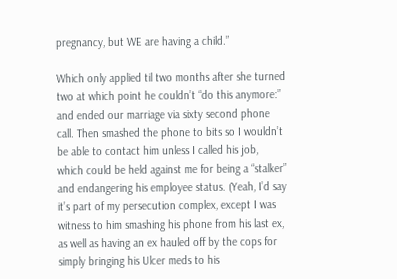pregnancy, but WE are having a child.”

Which only applied til two months after she turned two at which point he couldn’t “do this anymore:” and ended our marriage via sixty second phone call. Then smashed the phone to bits so I wouldn’t be able to contact him unless I called his job, which could be held against me for being a “stalker” and endangering his employee status. (Yeah, I’d say it’s part of my persecution complex, except I was witness to him smashing his phone from his last ex, as well as having an ex hauled off by the cops for simply bringing his Ulcer meds to his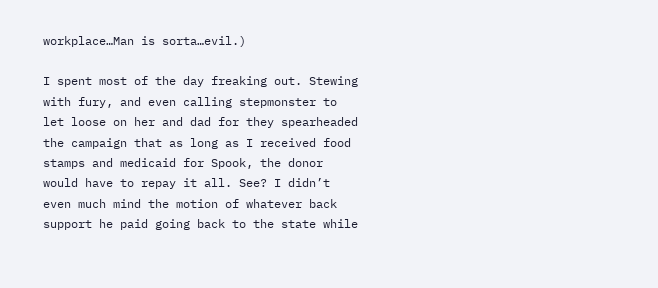workplace…Man is sorta…evil.)

I spent most of the day freaking out. Stewing with fury, and even calling stepmonster to let loose on her and dad for they spearheaded the campaign that as long as I received food stamps and medicaid for Spook, the donor would have to repay it all. See? I didn’t even much mind the motion of whatever back support he paid going back to the state while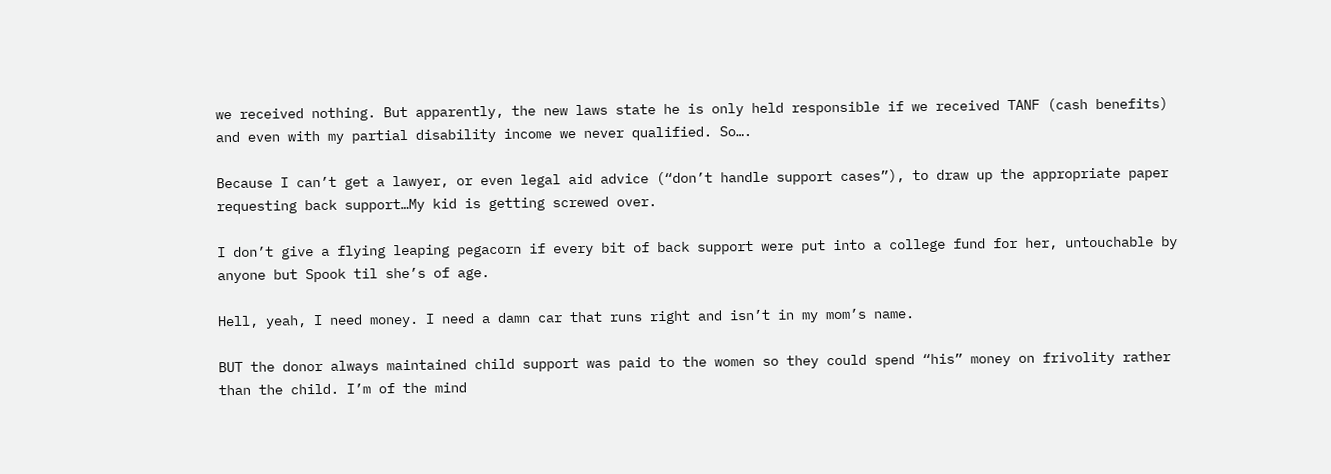we received nothing. But apparently, the new laws state he is only held responsible if we received TANF (cash benefits) and even with my partial disability income we never qualified. So….

Because I can’t get a lawyer, or even legal aid advice (“don’t handle support cases”), to draw up the appropriate paper requesting back support…My kid is getting screwed over.

I don’t give a flying leaping pegacorn if every bit of back support were put into a college fund for her, untouchable by anyone but Spook til she’s of age.

Hell, yeah, I need money. I need a damn car that runs right and isn’t in my mom’s name.

BUT the donor always maintained child support was paid to the women so they could spend “his” money on frivolity rather than the child. I’m of the mind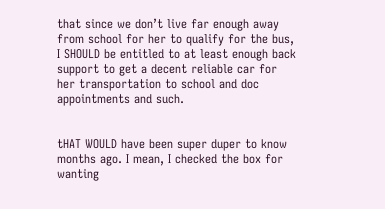that since we don’t live far enough away from school for her to qualify for the bus, I SHOULD be entitled to at least enough back support to get a decent reliable car for her transportation to school and doc appointments and such.


tHAT WOULD have been super duper to know months ago. I mean, I checked the box for wanting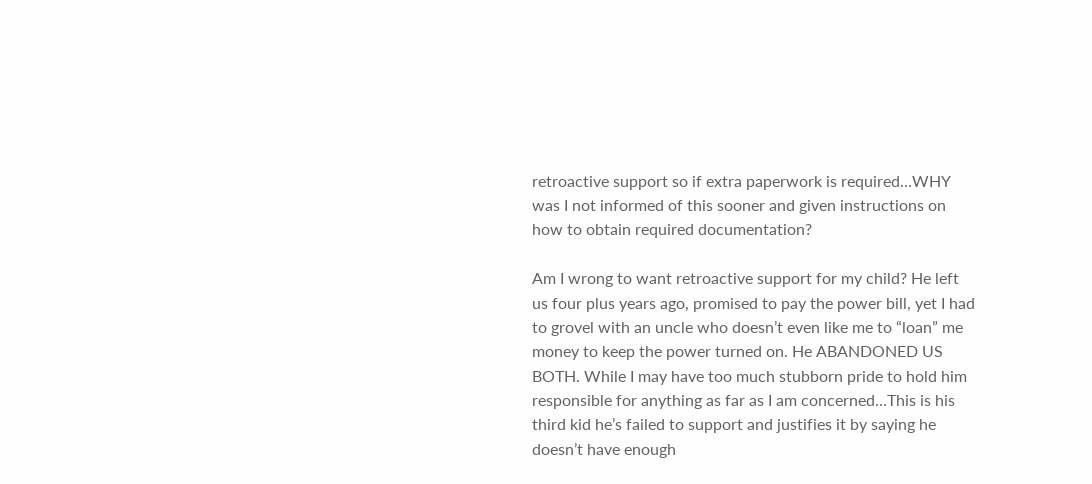retroactive support so if extra paperwork is required…WHY was I not informed of this sooner and given instructions on how to obtain required documentation?

Am I wrong to want retroactive support for my child? He left us four plus years ago, promised to pay the power bill, yet I had to grovel with an uncle who doesn’t even like me to “loan” me money to keep the power turned on. He ABANDONED US BOTH. While I may have too much stubborn pride to hold him responsible for anything as far as I am concerned…This is his third kid he’s failed to support and justifies it by saying he doesn’t have enough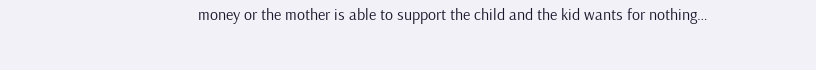money or the mother is able to support the child and the kid wants for nothing…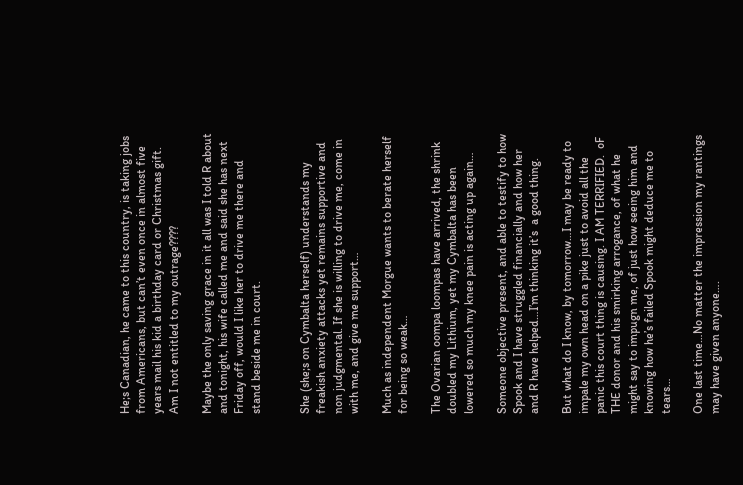He;s Canadian, he came to this country, is taking jobs from Americans, but can’t even once in almost five years mail his kid a birthday card or Christmas gift. Am I not entitled to my outrage????

Maybe the only saving grace in it all was I told R about and tonight, his wife called me and said she has next Friday off, would I like her to drive me there and stand beside me in court.


She (she;s on Cymbalta herself) understands my freakish anxiety attacks yet remains supportive and non judgmental. If she is willing to drive me, come in with me, and give me support…

Much as independent Morgue wants to berate herself for being so weak…

The Ovarian oompa loompas have arrived, the shrink doubled my Lithium, yet my Cymbalta has been lowered so much my knee pain is acting up again…

Someone objective present, and able to testify to how Spook and I have struggled financially and how her and R have helped…I’m thinking it’s  a good thing.

But what do I know, by tomorrow…I may be ready to impale my own head on a pike just to avoid all the panic this court thing is causing. I AM TERRIFIED.  oF THE donor and his smirking arrogance, of what he might say to impugn me, of just how seeing him and knowing how he’s failed Spook might deduce me to tears…

One last time…No matter the impression my rantings may have given anyone….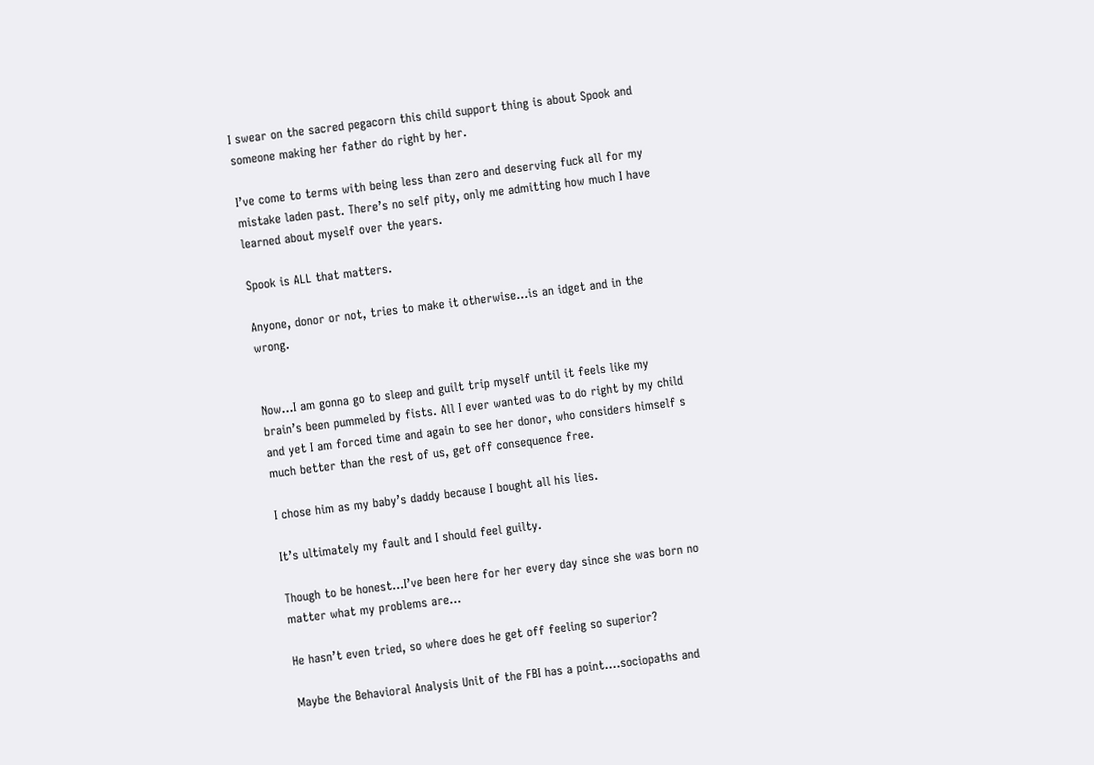I swear on the sacred pegacorn this child support thing is about Spook and someone making her father do right by her.

I’ve come to terms with being less than zero and deserving fuck all for my mistake laden past. There’s no self pity, only me admitting how much I have learned about myself over the years.

Spook is ALL that matters.

Anyone, donor or not, tries to make it otherwise…is an idget and in the wrong.


Now…I am gonna go to sleep and guilt trip myself until it feels like my brain’s been pummeled by fists. All I ever wanted was to do right by my child and yet I am forced time and again to see her donor, who considers himself s much better than the rest of us, get off consequence free.

I chose him as my baby’s daddy because I bought all his lies.

It’s ultimately my fault and I should feel guilty.

Though to be honest…I’ve been here for her every day since she was born no matter what my problems are…

He hasn’t even tried, so where does he get off feeling so superior?

Maybe the Behavioral Analysis Unit of the FBI has a point….sociopaths and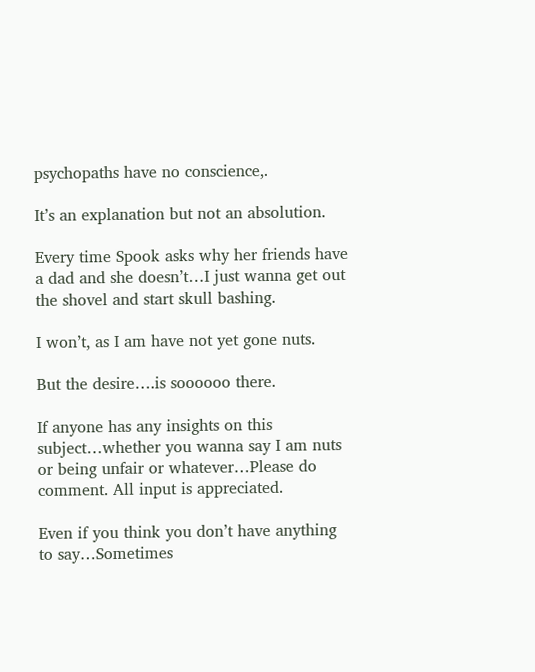psychopaths have no conscience,.

It’s an explanation but not an absolution.

Every time Spook asks why her friends have a dad and she doesn’t…I just wanna get out the shovel and start skull bashing.

I won’t, as I am have not yet gone nuts.

But the desire….is soooooo there.

If anyone has any insights on this subject…whether you wanna say I am nuts or being unfair or whatever…Please do comment. All input is appreciated.

Even if you think you don’t have anything to say…Sometimes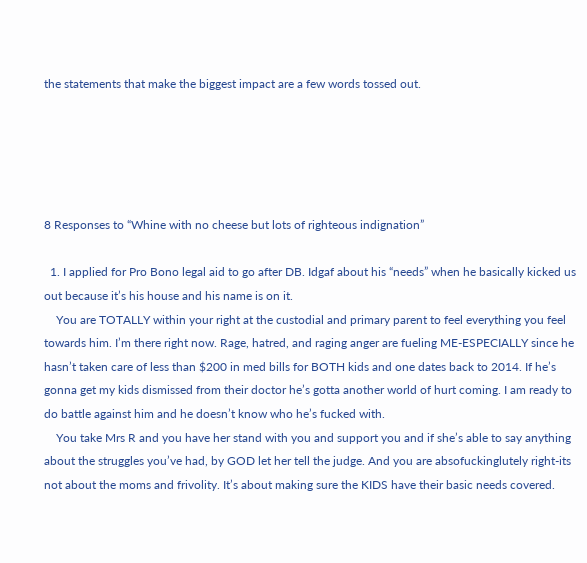the statements that make the biggest impact are a few words tossed out.





8 Responses to “Whine with no cheese but lots of righteous indignation”

  1. I applied for Pro Bono legal aid to go after DB. Idgaf about his “needs” when he basically kicked us out because it’s his house and his name is on it.
    You are TOTALLY within your right at the custodial and primary parent to feel everything you feel towards him. I’m there right now. Rage, hatred, and raging anger are fueling ME-ESPECIALLY since he hasn’t taken care of less than $200 in med bills for BOTH kids and one dates back to 2014. If he’s gonna get my kids dismissed from their doctor he’s gotta another world of hurt coming. I am ready to do battle against him and he doesn’t know who he’s fucked with.
    You take Mrs R and you have her stand with you and support you and if she’s able to say anything about the struggles you’ve had, by GOD let her tell the judge. And you are absofuckinglutely right-its not about the moms and frivolity. It’s about making sure the KIDS have their basic needs covered.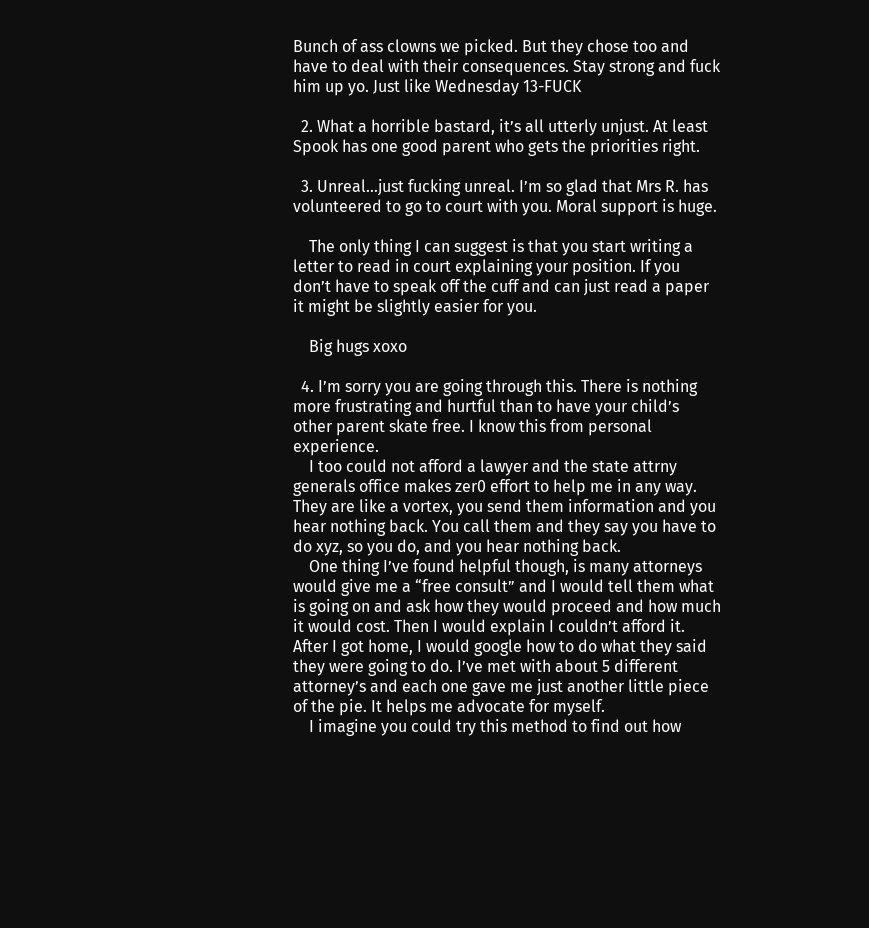Bunch of ass clowns we picked. But they chose too and have to deal with their consequences. Stay strong and fuck him up yo. Just like Wednesday 13-FUCK

  2. What a horrible bastard, it’s all utterly unjust. At least Spook has one good parent who gets the priorities right.

  3. Unreal…just fucking unreal. I’m so glad that Mrs R. has volunteered to go to court with you. Moral support is huge.

    The only thing I can suggest is that you start writing a letter to read in court explaining your position. If you don’t have to speak off the cuff and can just read a paper it might be slightly easier for you.

    Big hugs xoxo

  4. I’m sorry you are going through this. There is nothing more frustrating and hurtful than to have your child’s other parent skate free. I know this from personal experience.
    I too could not afford a lawyer and the state attrny generals office makes zer0 effort to help me in any way. They are like a vortex, you send them information and you hear nothing back. You call them and they say you have to do xyz, so you do, and you hear nothing back.
    One thing I’ve found helpful though, is many attorneys would give me a “free consult” and I would tell them what is going on and ask how they would proceed and how much it would cost. Then I would explain I couldn’t afford it. After I got home, I would google how to do what they said they were going to do. I’ve met with about 5 different attorney’s and each one gave me just another little piece of the pie. It helps me advocate for myself.
    I imagine you could try this method to find out how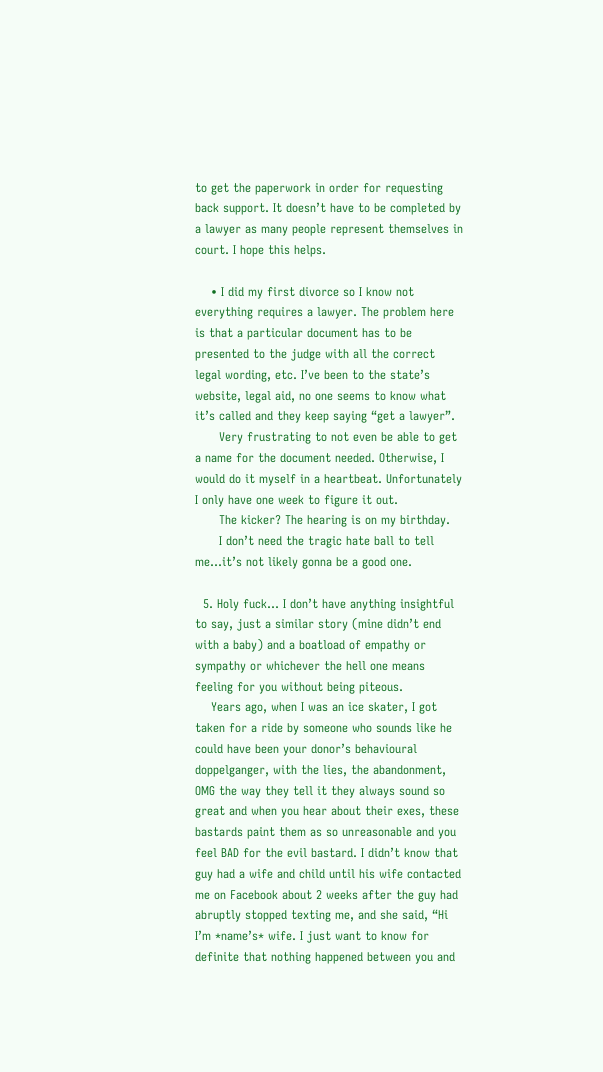to get the paperwork in order for requesting back support. It doesn’t have to be completed by a lawyer as many people represent themselves in court. I hope this helps.

    • I did my first divorce so I know not everything requires a lawyer. The problem here is that a particular document has to be presented to the judge with all the correct legal wording, etc. I’ve been to the state’s website, legal aid, no one seems to know what it’s called and they keep saying “get a lawyer”.
      Very frustrating to not even be able to get a name for the document needed. Otherwise, I would do it myself in a heartbeat. Unfortunately I only have one week to figure it out.
      The kicker? The hearing is on my birthday.
      I don’t need the tragic hate ball to tell me…it’s not likely gonna be a good one.

  5. Holy fuck… I don’t have anything insightful to say, just a similar story (mine didn’t end with a baby) and a boatload of empathy or sympathy or whichever the hell one means feeling for you without being piteous.
    Years ago, when I was an ice skater, I got taken for a ride by someone who sounds like he could have been your donor’s behavioural doppelganger, with the lies, the abandonment, OMG the way they tell it they always sound so great and when you hear about their exes, these bastards paint them as so unreasonable and you feel BAD for the evil bastard. I didn’t know that guy had a wife and child until his wife contacted me on Facebook about 2 weeks after the guy had abruptly stopped texting me, and she said, “Hi I’m *name’s* wife. I just want to know for definite that nothing happened between you and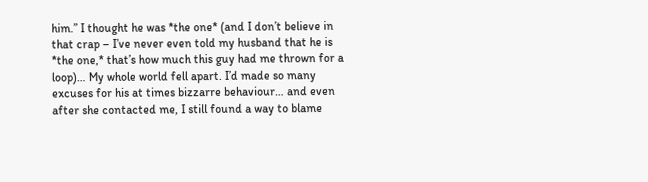him.” I thought he was *the one* (and I don’t believe in that crap – I’ve never even told my husband that he is *the one,* that’s how much this guy had me thrown for a loop)… My whole world fell apart. I’d made so many excuses for his at times bizzarre behaviour… and even after she contacted me, I still found a way to blame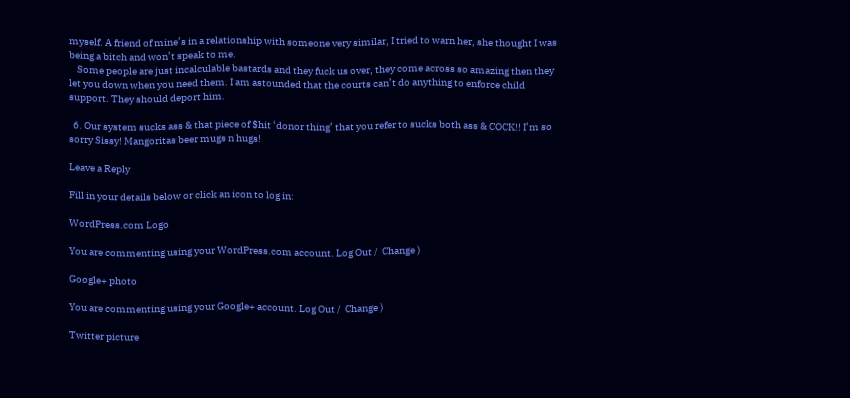myself. A friend of mine’s in a relationship with someone very similar, I tried to warn her, she thought I was being a bitch and won’t speak to me.
    Some people are just incalculable bastards and they fuck us over, they come across so amazing then they let you down when you need them. I am astounded that the courts can’t do anything to enforce child support. They should deport him.

  6. Our system sucks ass & that piece of $hit ‘donor thing’ that you refer to sucks both ass & COCK!! I’m so sorry Sissy! Mangoritas beer mugs n hugs!

Leave a Reply

Fill in your details below or click an icon to log in:

WordPress.com Logo

You are commenting using your WordPress.com account. Log Out /  Change )

Google+ photo

You are commenting using your Google+ account. Log Out /  Change )

Twitter picture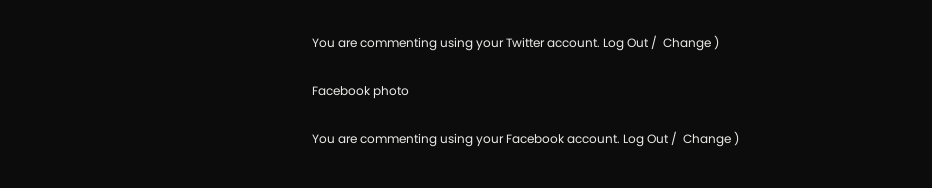You are commenting using your Twitter account. Log Out /  Change )

Facebook photo

You are commenting using your Facebook account. Log Out /  Change )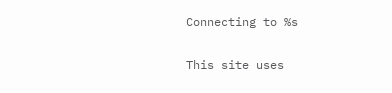Connecting to %s

This site uses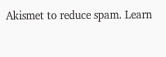Akismet to reduce spam. Learn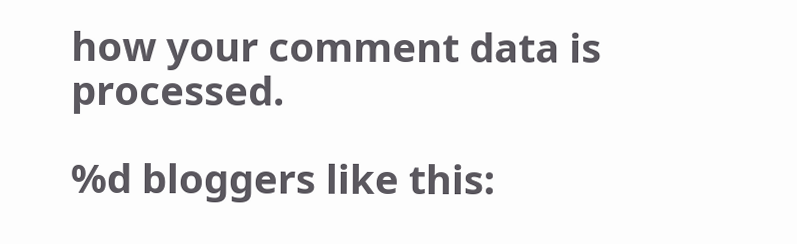how your comment data is processed.

%d bloggers like this: